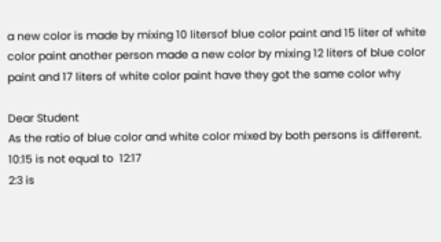a new color is made by mixing 10 litersof blue color paint and 15 liter of white color paint another person made a new color by mixing 12 liters of blue color paint and 17 liters of white color paint have they got the same color why

Dear Student
As the ratio of blue color and white color mixed by both persons is different.
10:15 is not equal to  12:17
2:3 is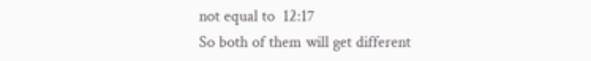not equal to  12:17
So both of them will get different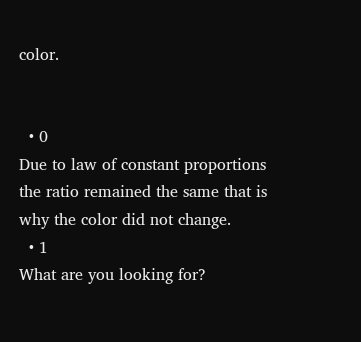color.


  • 0
Due to law of constant proportions the ratio remained the same that is why the color did not change.
  • 1
What are you looking for?